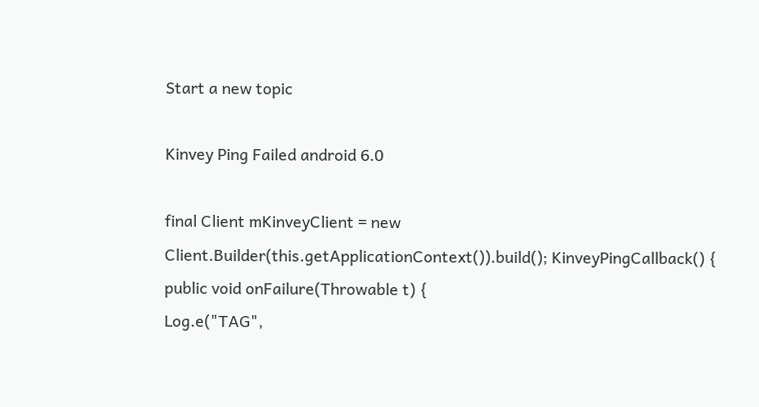Start a new topic

Kinvey Ping Failed android 6.0

final Client mKinveyClient = new Client.Builder(this.getApplicationContext()).build(); KinveyPingCallback() {
public void onFailure(Throwable t) {
Log.e("TAG",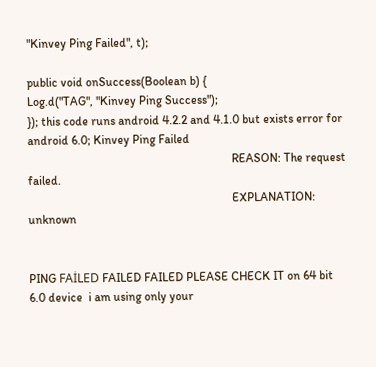"Kinvey Ping Failed", t);

public void onSuccess(Boolean b) {
Log.d("TAG", "Kinvey Ping Success");
}); this code runs android 4.2.2 and 4.1.0 but exists error for android 6.0; Kinvey Ping Failed
                                                                    REASON: The request failed.
                                                                    EXPLANATION: unknown


PING FAİLED FAILED FAILED PLEASE CHECK IT on 64 bit 6.0 device  i am using only your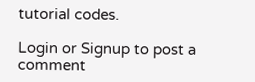tutorial codes.

Login or Signup to post a comment